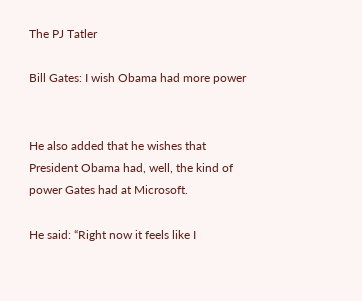The PJ Tatler

Bill Gates: I wish Obama had more power


He also added that he wishes that President Obama had, well, the kind of power Gates had at Microsoft.

He said: “Right now it feels like I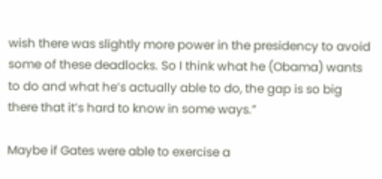wish there was slightly more power in the presidency to avoid some of these deadlocks. So I think what he (Obama) wants to do and what he’s actually able to do, the gap is so big there that it’s hard to know in some ways.”

Maybe if Gates were able to exercise a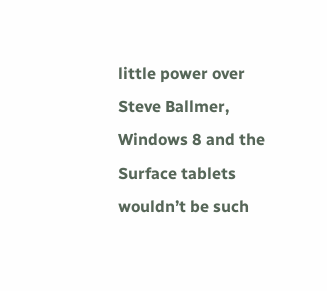little power over Steve Ballmer, Windows 8 and the Surface tablets wouldn’t be such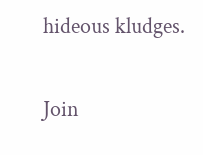hideous kludges.

Join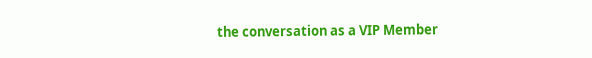the conversation as a VIP Member